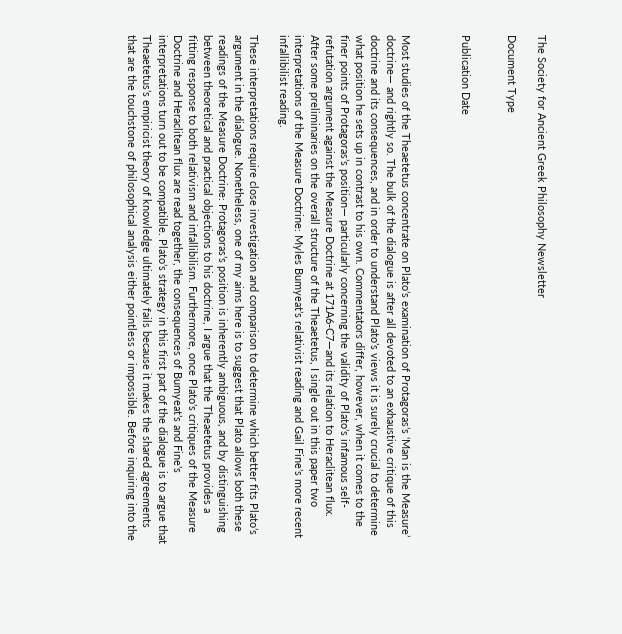The Society for Ancient Greek Philosophy Newsletter

Document Type


Publication Date



Most studies of the Theaetetus concentrate on Plato’s examination of Protagoras’s ‘Man is the Measure’ doctrine— and rightly so. The bulk of the dialogue is after all devoted to an exhaustive critique of this doctrine and its consequences, and in order to understand Plato’s views it is surely crucial to determine what position he sets up in contrast to his own. Commentators differ, however, when it comes to the finer points of Protagoras’s position— particularly concerning the validity of Plato’s infamous self-refutation argument against the Measure Doctrine at 171A6-C7—and its relation to Heraclitean flux. After some preliminaries on the overall structure of the Theaetetus, I single out in this paper two interpretations of the Measure Doctrine: Myles Bumyeat’s relativist reading and Gail Fine’s more recent infallibilist reading.

These interpretations require close investigation and comparison to determine which better fits Plato’s argument in the dialogue. Nonetheless, one of my aims here is to suggest that Plato allows both these readings of the Measure Doctrine: Protagoras’s position is inherently ambiguous, and by distinguishing between theoretical and practical objections to his doctrine, I argue that the Theaetetus provides a fitting response to both relativism and infallibilism. Furthermore, once Plato’s critiques of the Measure Doctrine and Heraclitean flux are read together, the consequences of Bumyeat’s and Fine’s interpretations turn out to be compatible. Plato’s strategy in this first part of the dialogue is to argue that Theaetetus’s empiricist theory of knowledge ultimately fails because it makes the shared agreements that are the touchstone of philosophical analysis either pointless or impossible. Before inquiring into the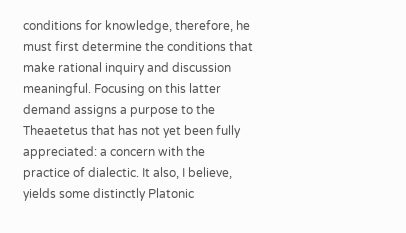conditions for knowledge, therefore, he must first determine the conditions that make rational inquiry and discussion meaningful. Focusing on this latter demand assigns a purpose to the Theaetetus that has not yet been fully appreciated: a concern with the practice of dialectic. It also, I believe, yields some distinctly Platonic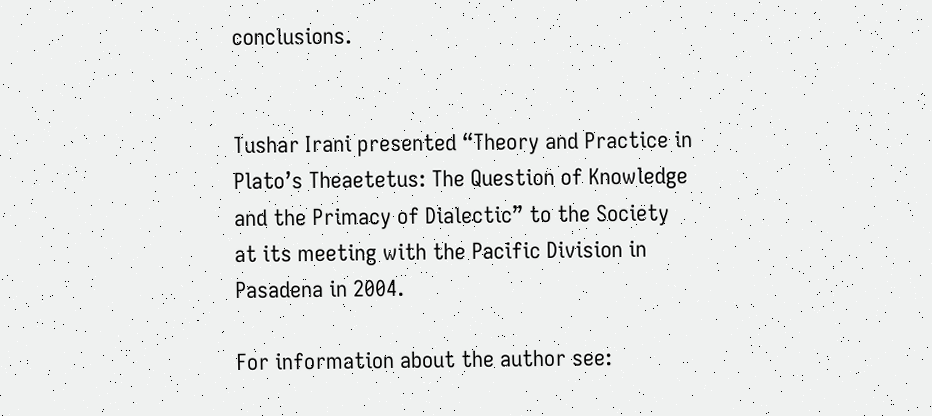conclusions.


Tushar Irani presented “Theory and Practice in Plato’s Theaetetus: The Question of Knowledge and the Primacy of Dialectic” to the Society at its meeting with the Pacific Division in Pasadena in 2004.

For information about the author see: